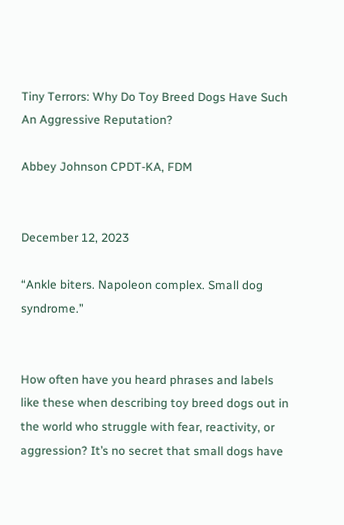Tiny Terrors: Why Do Toy Breed Dogs Have Such An Aggressive Reputation?

Abbey Johnson CPDT-KA, FDM


December 12, 2023

“Ankle biters. Napoleon complex. Small dog syndrome.”


How often have you heard phrases and labels like these when describing toy breed dogs out in the world who struggle with fear, reactivity, or aggression? It’s no secret that small dogs have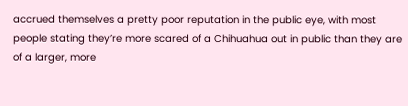accrued themselves a pretty poor reputation in the public eye, with most people stating they’re more scared of a Chihuahua out in public than they are of a larger, more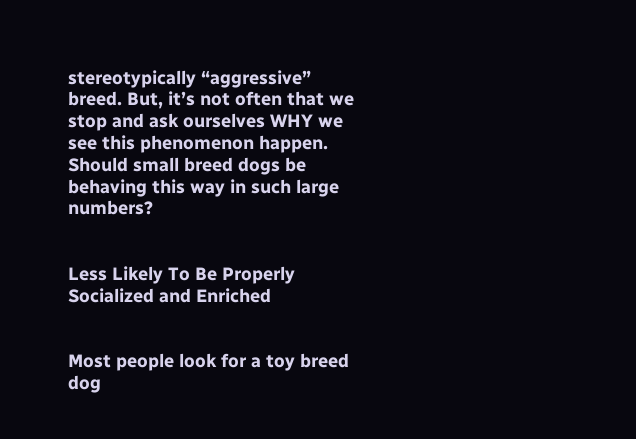stereotypically “aggressive” breed. But, it’s not often that we stop and ask ourselves WHY we see this phenomenon happen. Should small breed dogs be behaving this way in such large numbers?


Less Likely To Be Properly Socialized and Enriched


Most people look for a toy breed dog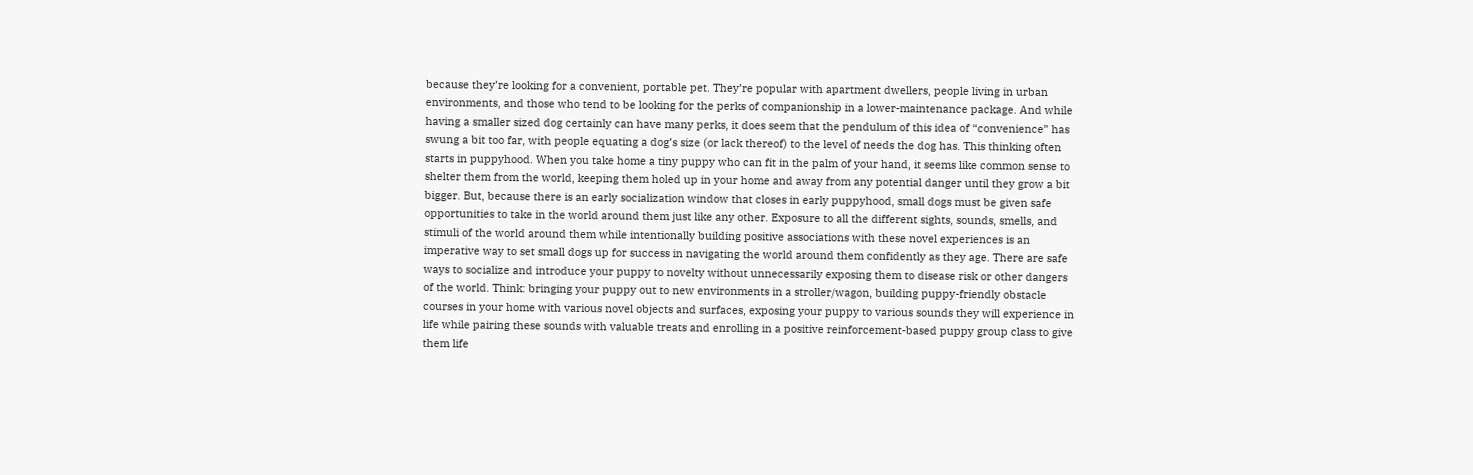because they’re looking for a convenient, portable pet. They’re popular with apartment dwellers, people living in urban environments, and those who tend to be looking for the perks of companionship in a lower-maintenance package. And while having a smaller sized dog certainly can have many perks, it does seem that the pendulum of this idea of “convenience” has swung a bit too far, with people equating a dog’s size (or lack thereof) to the level of needs the dog has. This thinking often starts in puppyhood. When you take home a tiny puppy who can fit in the palm of your hand, it seems like common sense to shelter them from the world, keeping them holed up in your home and away from any potential danger until they grow a bit bigger. But, because there is an early socialization window that closes in early puppyhood, small dogs must be given safe opportunities to take in the world around them just like any other. Exposure to all the different sights, sounds, smells, and stimuli of the world around them while intentionally building positive associations with these novel experiences is an imperative way to set small dogs up for success in navigating the world around them confidently as they age. There are safe ways to socialize and introduce your puppy to novelty without unnecessarily exposing them to disease risk or other dangers of the world. Think: bringing your puppy out to new environments in a stroller/wagon, building puppy-friendly obstacle courses in your home with various novel objects and surfaces, exposing your puppy to various sounds they will experience in life while pairing these sounds with valuable treats and enrolling in a positive reinforcement-based puppy group class to give them life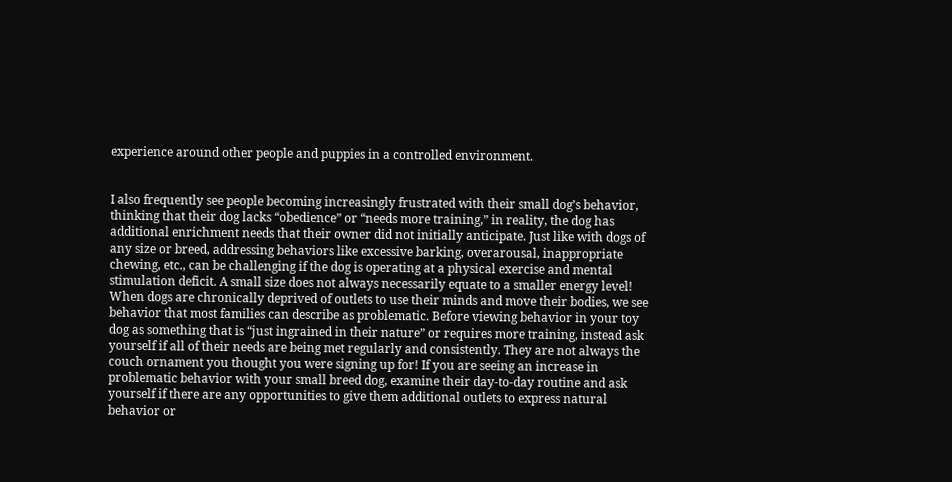experience around other people and puppies in a controlled environment.


I also frequently see people becoming increasingly frustrated with their small dog’s behavior, thinking that their dog lacks “obedience” or “needs more training,” in reality, the dog has additional enrichment needs that their owner did not initially anticipate. Just like with dogs of any size or breed, addressing behaviors like excessive barking, overarousal, inappropriate chewing, etc., can be challenging if the dog is operating at a physical exercise and mental stimulation deficit. A small size does not always necessarily equate to a smaller energy level! When dogs are chronically deprived of outlets to use their minds and move their bodies, we see behavior that most families can describe as problematic. Before viewing behavior in your toy dog as something that is “just ingrained in their nature” or requires more training, instead ask yourself if all of their needs are being met regularly and consistently. They are not always the couch ornament you thought you were signing up for! If you are seeing an increase in problematic behavior with your small breed dog, examine their day-to-day routine and ask yourself if there are any opportunities to give them additional outlets to express natural behavior or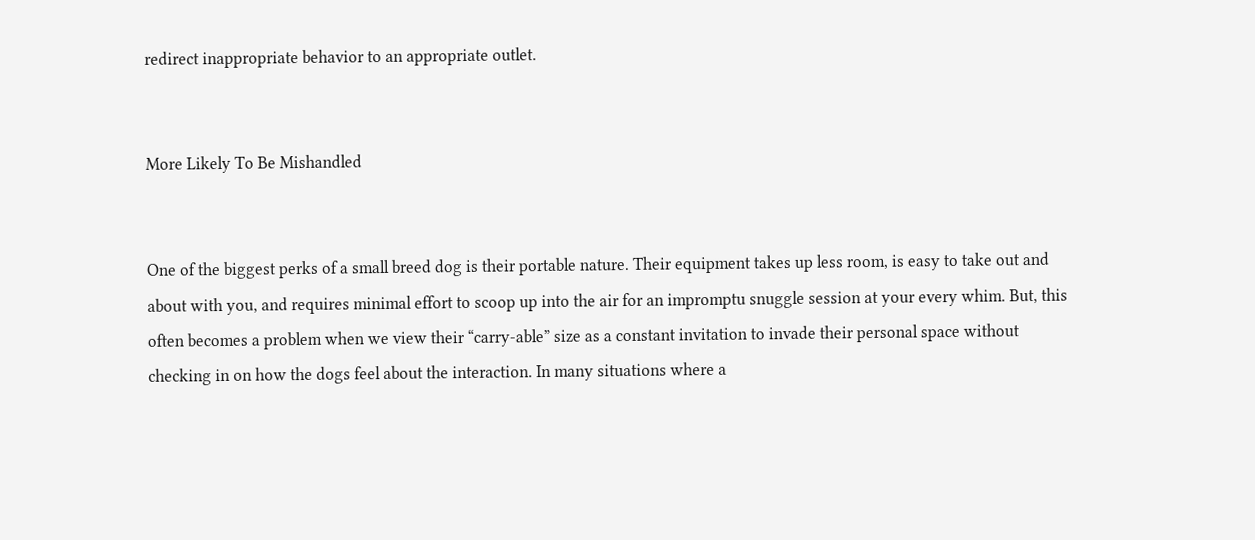redirect inappropriate behavior to an appropriate outlet.


More Likely To Be Mishandled


One of the biggest perks of a small breed dog is their portable nature. Their equipment takes up less room, is easy to take out and about with you, and requires minimal effort to scoop up into the air for an impromptu snuggle session at your every whim. But, this often becomes a problem when we view their “carry-able” size as a constant invitation to invade their personal space without checking in on how the dogs feel about the interaction. In many situations where a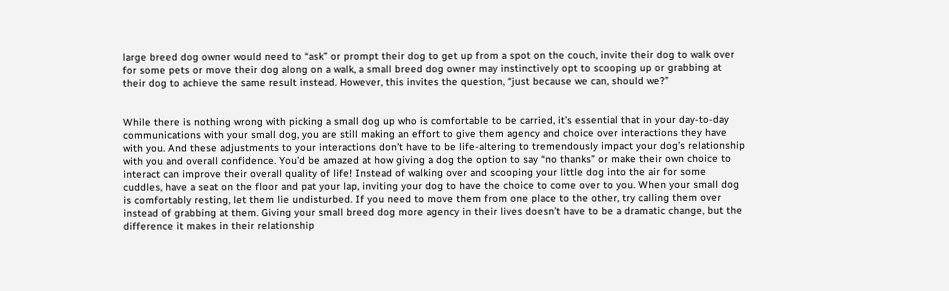large breed dog owner would need to “ask” or prompt their dog to get up from a spot on the couch, invite their dog to walk over for some pets or move their dog along on a walk, a small breed dog owner may instinctively opt to scooping up or grabbing at their dog to achieve the same result instead. However, this invites the question, “just because we can, should we?”


While there is nothing wrong with picking a small dog up who is comfortable to be carried, it’s essential that in your day-to-day communications with your small dog, you are still making an effort to give them agency and choice over interactions they have with you. And these adjustments to your interactions don’t have to be life-altering to tremendously impact your dog’s relationship with you and overall confidence. You’d be amazed at how giving a dog the option to say “no thanks” or make their own choice to interact can improve their overall quality of life! Instead of walking over and scooping your little dog into the air for some cuddles, have a seat on the floor and pat your lap, inviting your dog to have the choice to come over to you. When your small dog is comfortably resting, let them lie undisturbed. If you need to move them from one place to the other, try calling them over instead of grabbing at them. Giving your small breed dog more agency in their lives doesn’t have to be a dramatic change, but the difference it makes in their relationship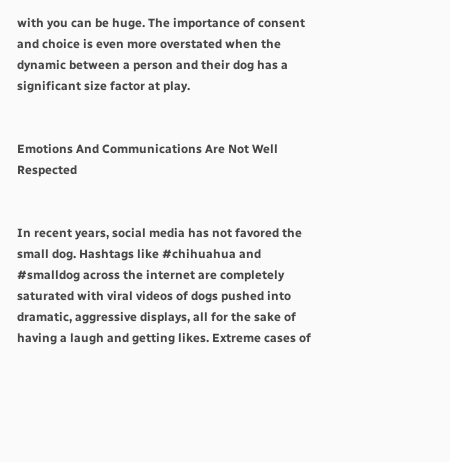with you can be huge. The importance of consent and choice is even more overstated when the dynamic between a person and their dog has a significant size factor at play.


Emotions And Communications Are Not Well Respected


In recent years, social media has not favored the small dog. Hashtags like #chihuahua and #smalldog across the internet are completely saturated with viral videos of dogs pushed into dramatic, aggressive displays, all for the sake of having a laugh and getting likes. Extreme cases of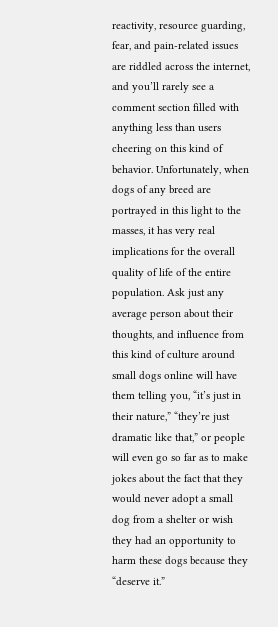reactivity, resource guarding, fear, and pain-related issues are riddled across the internet, and you’ll rarely see a comment section filled with anything less than users cheering on this kind of behavior. Unfortunately, when dogs of any breed are portrayed in this light to the masses, it has very real implications for the overall quality of life of the entire population. Ask just any average person about their thoughts, and influence from this kind of culture around small dogs online will have them telling you, “it’s just in their nature,” “they’re just dramatic like that,” or people will even go so far as to make jokes about the fact that they would never adopt a small dog from a shelter or wish they had an opportunity to harm these dogs because they “deserve it.”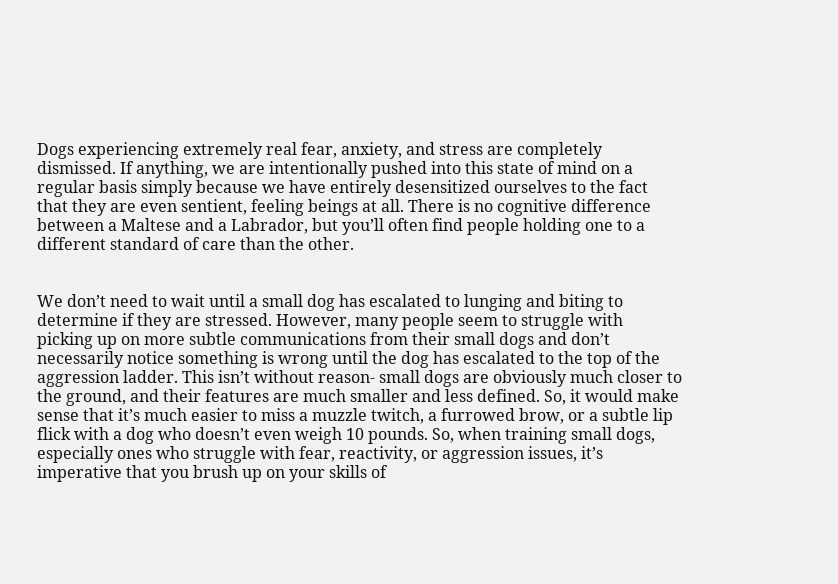Dogs experiencing extremely real fear, anxiety, and stress are completely dismissed. If anything, we are intentionally pushed into this state of mind on a regular basis simply because we have entirely desensitized ourselves to the fact that they are even sentient, feeling beings at all. There is no cognitive difference between a Maltese and a Labrador, but you’ll often find people holding one to a different standard of care than the other.


We don’t need to wait until a small dog has escalated to lunging and biting to determine if they are stressed. However, many people seem to struggle with picking up on more subtle communications from their small dogs and don’t necessarily notice something is wrong until the dog has escalated to the top of the aggression ladder. This isn’t without reason- small dogs are obviously much closer to the ground, and their features are much smaller and less defined. So, it would make sense that it’s much easier to miss a muzzle twitch, a furrowed brow, or a subtle lip flick with a dog who doesn’t even weigh 10 pounds. So, when training small dogs, especially ones who struggle with fear, reactivity, or aggression issues, it’s imperative that you brush up on your skills of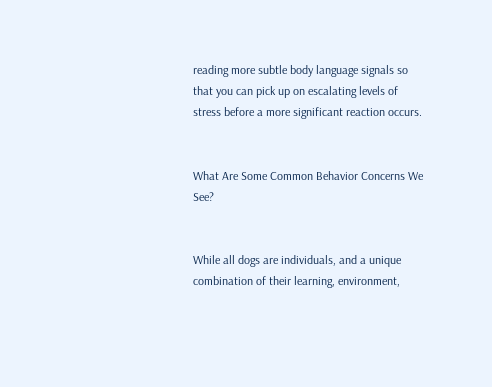reading more subtle body language signals so that you can pick up on escalating levels of stress before a more significant reaction occurs.


What Are Some Common Behavior Concerns We See?


While all dogs are individuals, and a unique combination of their learning, environment,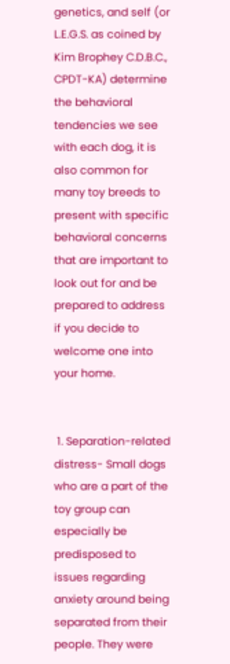genetics, and self (or L.E.G.S. as coined by Kim Brophey C.D.B.C., CPDT-KA) determine the behavioral tendencies we see with each dog, it is also common for many toy breeds to present with specific behavioral concerns that are important to look out for and be prepared to address if you decide to welcome one into your home.


 1. Separation-related distress- Small dogs who are a part of the toy group can especially be predisposed to issues regarding anxiety around being separated from their people. They were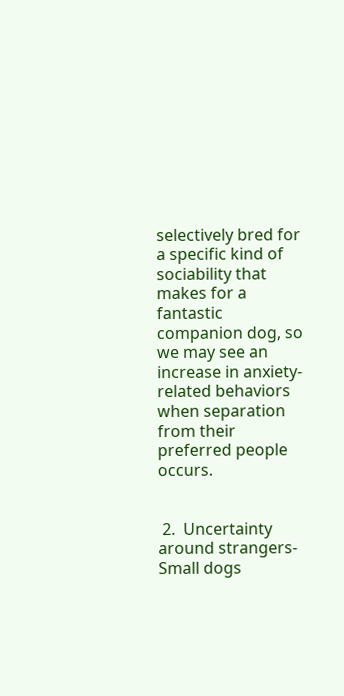selectively bred for a specific kind of sociability that makes for a fantastic companion dog, so we may see an increase in anxiety-related behaviors when separation from their preferred people occurs.


 2.  Uncertainty around strangers- Small dogs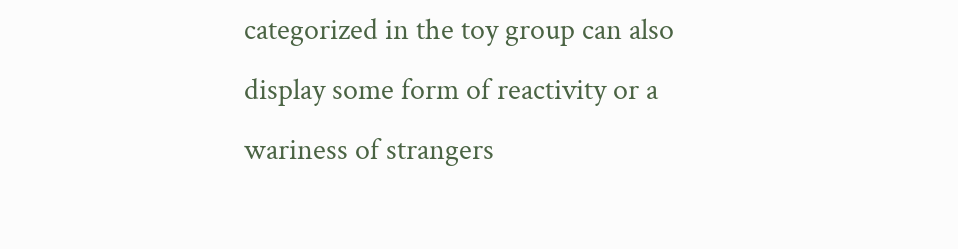categorized in the toy group can also display some form of reactivity or a wariness of strangers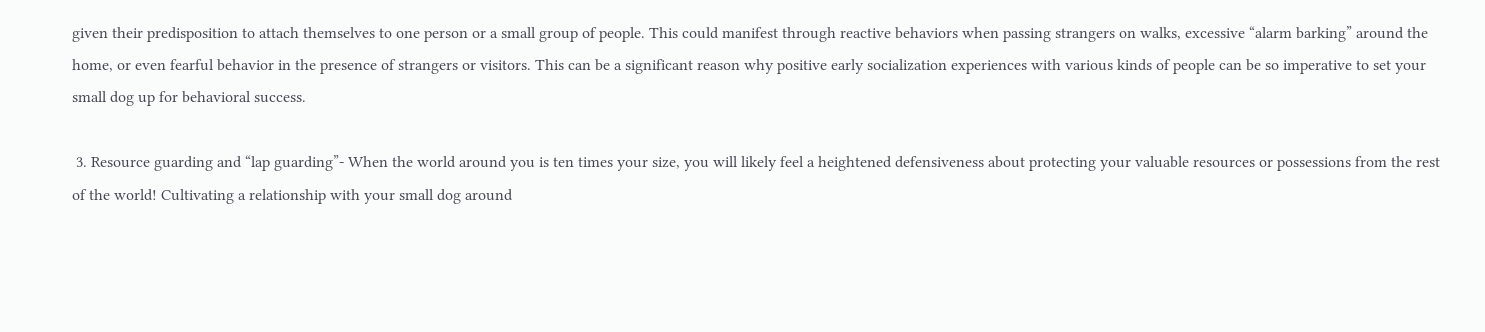given their predisposition to attach themselves to one person or a small group of people. This could manifest through reactive behaviors when passing strangers on walks, excessive “alarm barking” around the home, or even fearful behavior in the presence of strangers or visitors. This can be a significant reason why positive early socialization experiences with various kinds of people can be so imperative to set your small dog up for behavioral success.

 3. Resource guarding and “lap guarding”- When the world around you is ten times your size, you will likely feel a heightened defensiveness about protecting your valuable resources or possessions from the rest of the world! Cultivating a relationship with your small dog around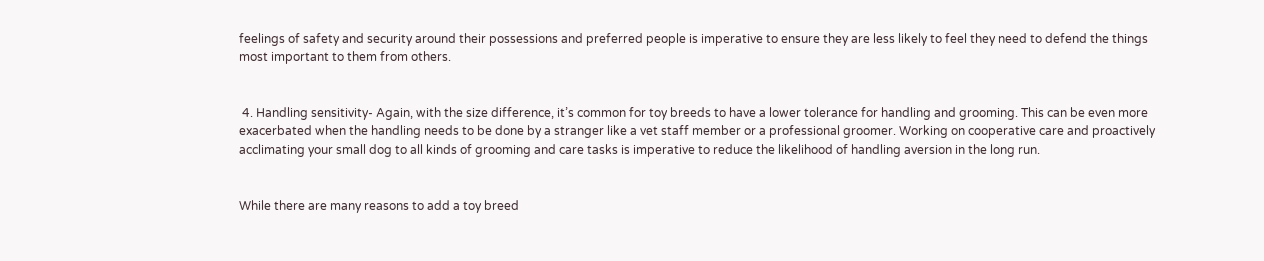feelings of safety and security around their possessions and preferred people is imperative to ensure they are less likely to feel they need to defend the things most important to them from others.


 4. Handling sensitivity- Again, with the size difference, it’s common for toy breeds to have a lower tolerance for handling and grooming. This can be even more exacerbated when the handling needs to be done by a stranger like a vet staff member or a professional groomer. Working on cooperative care and proactively acclimating your small dog to all kinds of grooming and care tasks is imperative to reduce the likelihood of handling aversion in the long run.


While there are many reasons to add a toy breed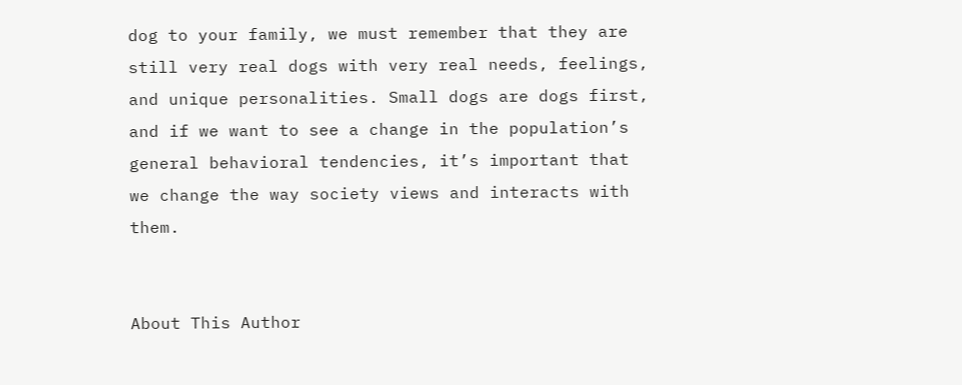dog to your family, we must remember that they are still very real dogs with very real needs, feelings, and unique personalities. Small dogs are dogs first, and if we want to see a change in the population’s general behavioral tendencies, it’s important that we change the way society views and interacts with them.


About This Author